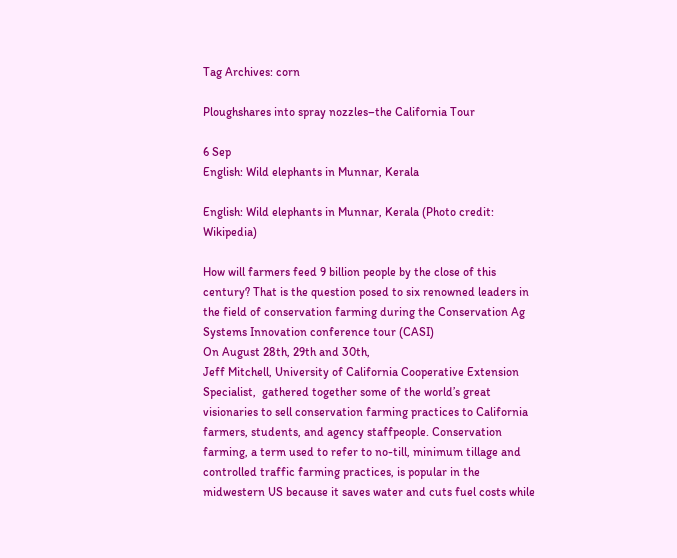Tag Archives: corn

Ploughshares into spray nozzles–the California Tour

6 Sep
English: Wild elephants in Munnar, Kerala

English: Wild elephants in Munnar, Kerala (Photo credit: Wikipedia)

How will farmers feed 9 billion people by the close of this century? That is the question posed to six renowned leaders in the field of conservation farming during the Conservation Ag Systems Innovation conference tour (CASI)
On August 28th, 29th and 30th,
Jeff Mitchell, University of California Cooperative Extension Specialist,  gathered together some of the world’s great visionaries to sell conservation farming practices to California farmers, students, and agency staffpeople. Conservation farming, a term used to refer to no-till, minimum tillage and controlled traffic farming practices, is popular in the midwestern US because it saves water and cuts fuel costs while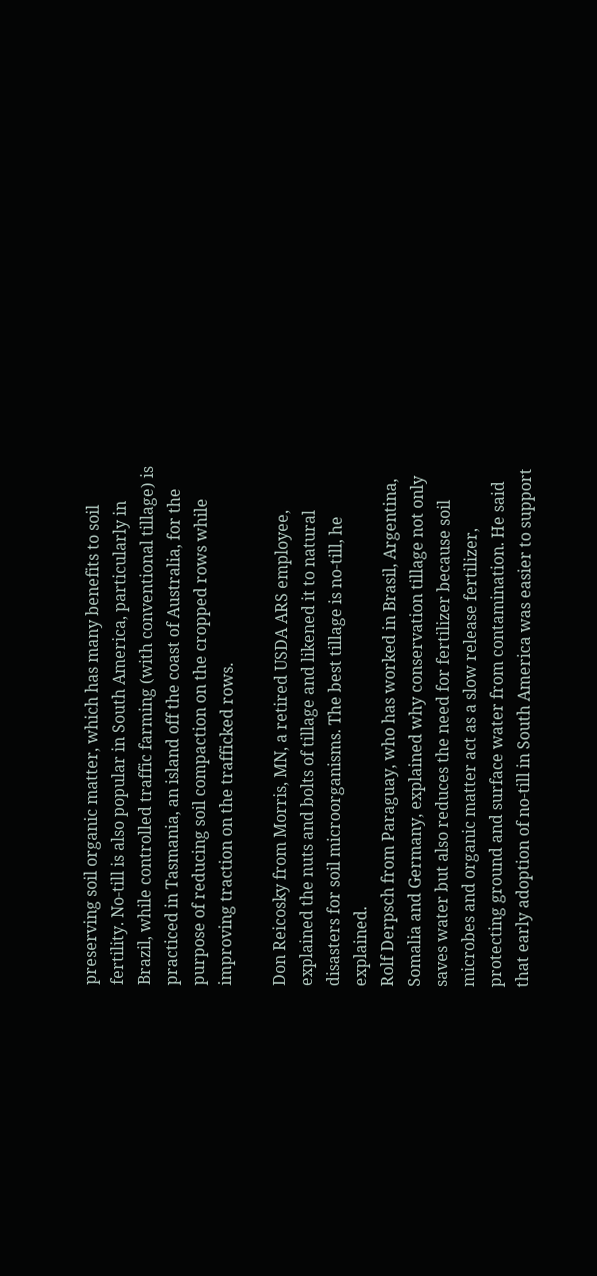preserving soil organic matter, which has many benefits to soil fertility. No-till is also popular in South America, particularly in Brazil, while controlled traffic farming (with conventional tillage) is practiced in Tasmania, an island off the coast of Australia, for the purpose of reducing soil compaction on the cropped rows while improving traction on the trafficked rows.

Don Reicosky from Morris, MN, a retired USDA ARS employee, explained the nuts and bolts of tillage and likened it to natural disasters for soil microorganisms. The best tillage is no-till, he explained.
Rolf Derpsch from Paraguay, who has worked in Brasil, Argentina, Somalia and Germany, explained why conservation tillage not only saves water but also reduces the need for fertilizer because soil microbes and organic matter act as a slow release fertilizer, protecting ground and surface water from contamination. He said that early adoption of no-till in South America was easier to support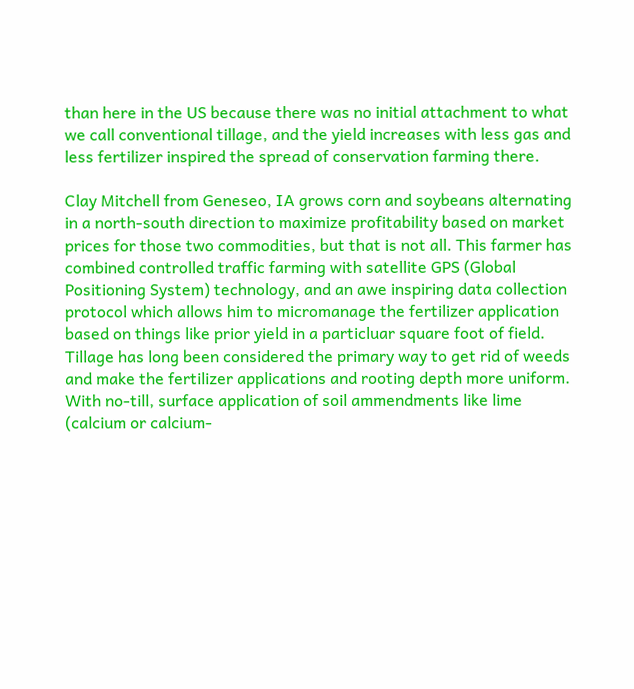than here in the US because there was no initial attachment to what we call conventional tillage, and the yield increases with less gas and less fertilizer inspired the spread of conservation farming there.

Clay Mitchell from Geneseo, IA grows corn and soybeans alternating in a north-south direction to maximize profitability based on market prices for those two commodities, but that is not all. This farmer has combined controlled traffic farming with satellite GPS (Global Positioning System) technology, and an awe inspiring data collection protocol which allows him to micromanage the fertilizer application based on things like prior yield in a particluar square foot of field. Tillage has long been considered the primary way to get rid of weeds and make the fertilizer applications and rooting depth more uniform. With no-till, surface application of soil ammendments like lime (calcium or calcium-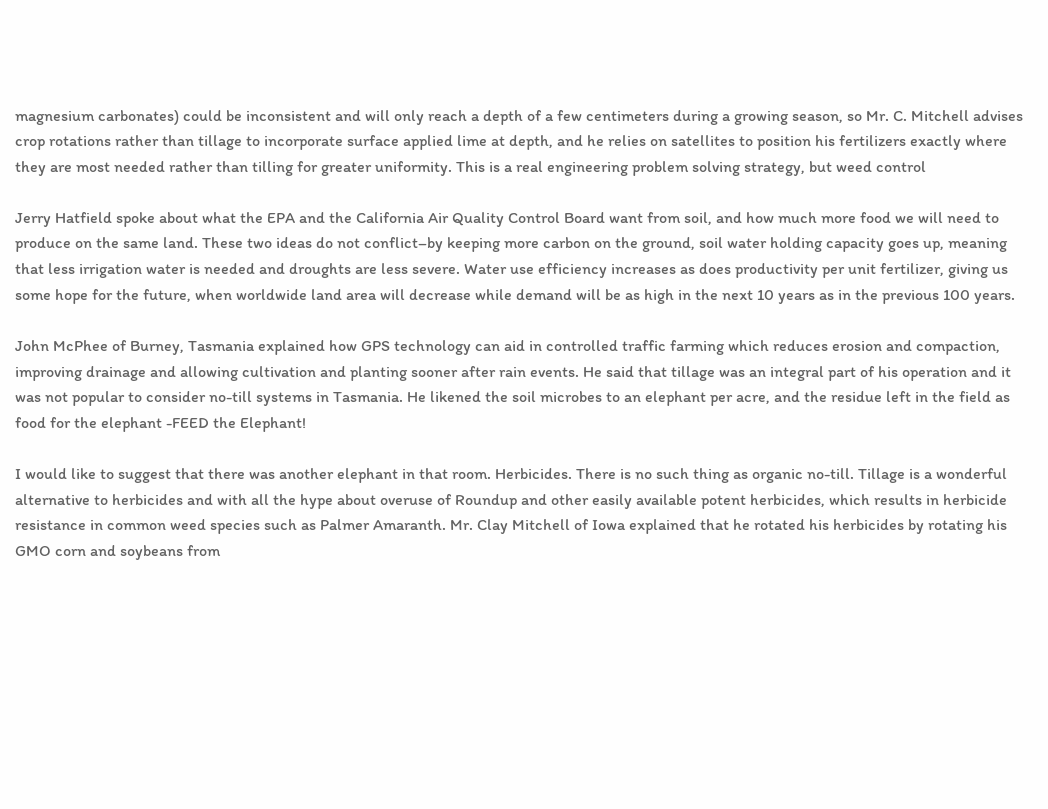magnesium carbonates) could be inconsistent and will only reach a depth of a few centimeters during a growing season, so Mr. C. Mitchell advises crop rotations rather than tillage to incorporate surface applied lime at depth, and he relies on satellites to position his fertilizers exactly where they are most needed rather than tilling for greater uniformity. This is a real engineering problem solving strategy, but weed control

Jerry Hatfield spoke about what the EPA and the California Air Quality Control Board want from soil, and how much more food we will need to produce on the same land. These two ideas do not conflict–by keeping more carbon on the ground, soil water holding capacity goes up, meaning that less irrigation water is needed and droughts are less severe. Water use efficiency increases as does productivity per unit fertilizer, giving us some hope for the future, when worldwide land area will decrease while demand will be as high in the next 10 years as in the previous 100 years.

John McPhee of Burney, Tasmania explained how GPS technology can aid in controlled traffic farming which reduces erosion and compaction, improving drainage and allowing cultivation and planting sooner after rain events. He said that tillage was an integral part of his operation and it was not popular to consider no-till systems in Tasmania. He likened the soil microbes to an elephant per acre, and the residue left in the field as food for the elephant -FEED the Elephant!

I would like to suggest that there was another elephant in that room. Herbicides. There is no such thing as organic no-till. Tillage is a wonderful alternative to herbicides and with all the hype about overuse of Roundup and other easily available potent herbicides, which results in herbicide resistance in common weed species such as Palmer Amaranth. Mr. Clay Mitchell of Iowa explained that he rotated his herbicides by rotating his GMO corn and soybeans from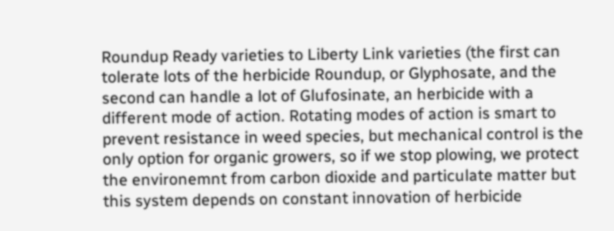Roundup Ready varieties to Liberty Link varieties (the first can tolerate lots of the herbicide Roundup, or Glyphosate, and the second can handle a lot of Glufosinate, an herbicide with a different mode of action. Rotating modes of action is smart to prevent resistance in weed species, but mechanical control is the only option for organic growers, so if we stop plowing, we protect the environemnt from carbon dioxide and particulate matter but this system depends on constant innovation of herbicide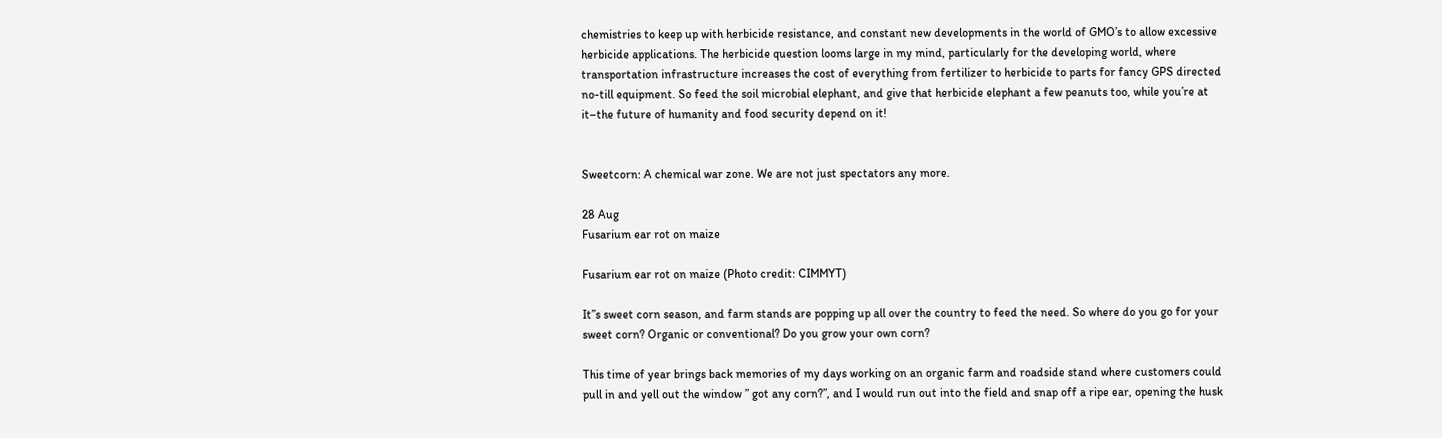chemistries to keep up with herbicide resistance, and constant new developments in the world of GMO’s to allow excessive herbicide applications. The herbicide question looms large in my mind, particularly for the developing world, where transportation infrastructure increases the cost of everything from fertilizer to herbicide to parts for fancy GPS directed no-till equipment. So feed the soil microbial elephant, and give that herbicide elephant a few peanuts too, while you’re at it–the future of humanity and food security depend on it!


Sweetcorn: A chemical war zone. We are not just spectators any more.

28 Aug
Fusarium ear rot on maize

Fusarium ear rot on maize (Photo credit: CIMMYT)

It”s sweet corn season, and farm stands are popping up all over the country to feed the need. So where do you go for your sweet corn? Organic or conventional? Do you grow your own corn?

This time of year brings back memories of my days working on an organic farm and roadside stand where customers could pull in and yell out the window ” got any corn?”, and I would run out into the field and snap off a ripe ear, opening the husk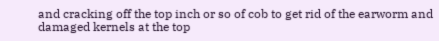and cracking off the top inch or so of cob to get rid of the earworm and damaged kernels at the top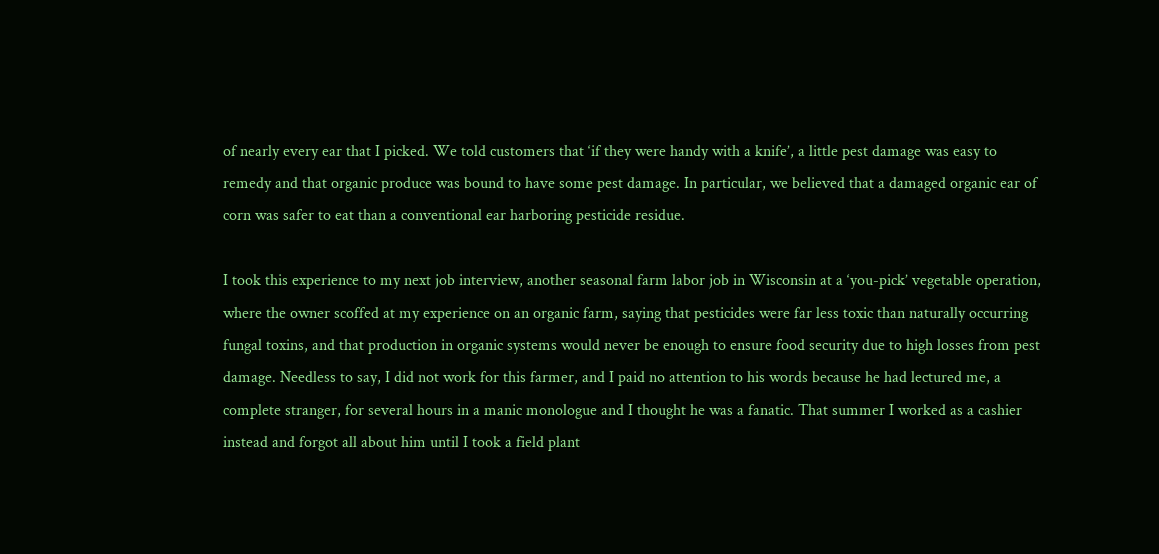of nearly every ear that I picked. We told customers that ‘if they were handy with a knife’, a little pest damage was easy to remedy and that organic produce was bound to have some pest damage. In particular, we believed that a damaged organic ear of corn was safer to eat than a conventional ear harboring pesticide residue.

I took this experience to my next job interview, another seasonal farm labor job in Wisconsin at a ‘you-pick’ vegetable operation, where the owner scoffed at my experience on an organic farm, saying that pesticides were far less toxic than naturally occurring fungal toxins, and that production in organic systems would never be enough to ensure food security due to high losses from pest damage. Needless to say, I did not work for this farmer, and I paid no attention to his words because he had lectured me, a complete stranger, for several hours in a manic monologue and I thought he was a fanatic. That summer I worked as a cashier instead and forgot all about him until I took a field plant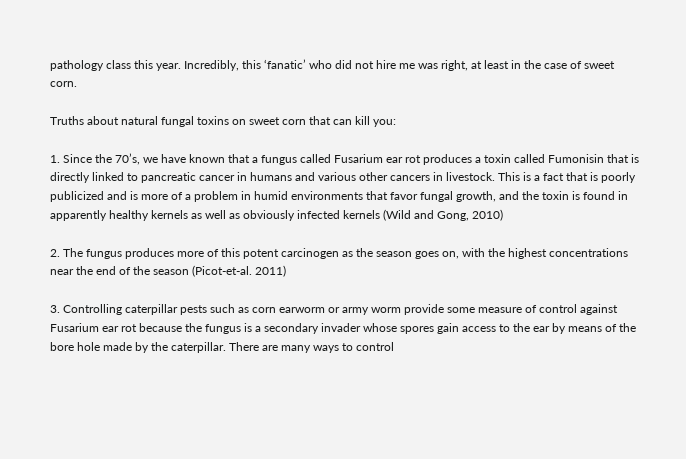pathology class this year. Incredibly, this ‘fanatic’ who did not hire me was right, at least in the case of sweet corn.

Truths about natural fungal toxins on sweet corn that can kill you:

1. Since the 70’s, we have known that a fungus called Fusarium ear rot produces a toxin called Fumonisin that is directly linked to pancreatic cancer in humans and various other cancers in livestock. This is a fact that is poorly publicized and is more of a problem in humid environments that favor fungal growth, and the toxin is found in apparently healthy kernels as well as obviously infected kernels (Wild and Gong, 2010)

2. The fungus produces more of this potent carcinogen as the season goes on, with the highest concentrations near the end of the season (Picot-et-al. 2011)

3. Controlling caterpillar pests such as corn earworm or army worm provide some measure of control against Fusarium ear rot because the fungus is a secondary invader whose spores gain access to the ear by means of the bore hole made by the caterpillar. There are many ways to control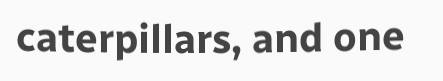caterpillars, and one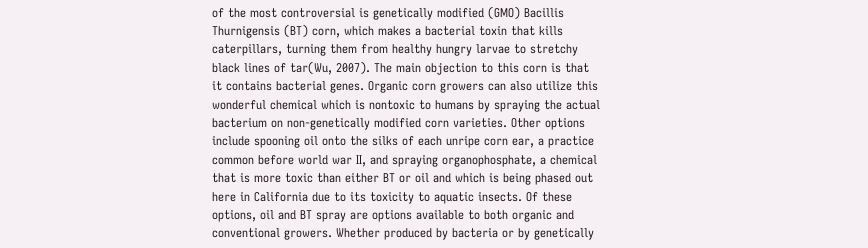of the most controversial is genetically modified (GMO) Bacillis Thurnigensis (BT) corn, which makes a bacterial toxin that kills caterpillars, turning them from healthy hungry larvae to stretchy black lines of tar(Wu, 2007). The main objection to this corn is that it contains bacterial genes. Organic corn growers can also utilize this wonderful chemical which is nontoxic to humans by spraying the actual bacterium on non-genetically modified corn varieties. Other options include spooning oil onto the silks of each unripe corn ear, a practice common before world war II, and spraying organophosphate, a chemical that is more toxic than either BT or oil and which is being phased out here in California due to its toxicity to aquatic insects. Of these options, oil and BT spray are options available to both organic and conventional growers. Whether produced by bacteria or by genetically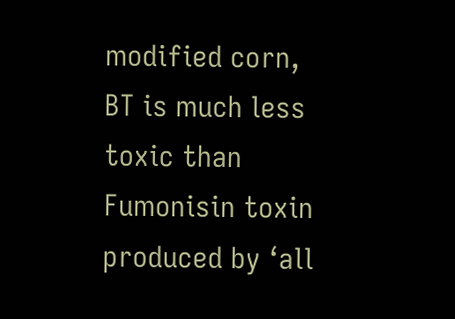modified corn, BT is much less toxic than Fumonisin toxin produced by ‘all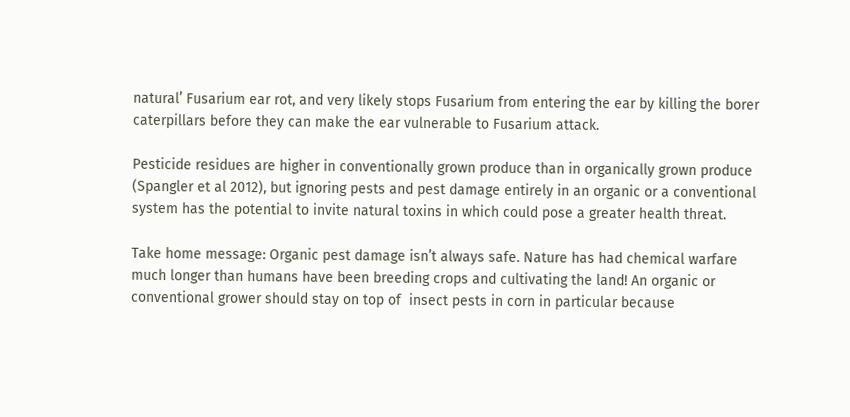natural’ Fusarium ear rot, and very likely stops Fusarium from entering the ear by killing the borer caterpillars before they can make the ear vulnerable to Fusarium attack.

Pesticide residues are higher in conventionally grown produce than in organically grown produce (Spangler et al 2012), but ignoring pests and pest damage entirely in an organic or a conventional system has the potential to invite natural toxins in which could pose a greater health threat.

Take home message: Organic pest damage isn’t always safe. Nature has had chemical warfare much longer than humans have been breeding crops and cultivating the land! An organic or conventional grower should stay on top of  insect pests in corn in particular because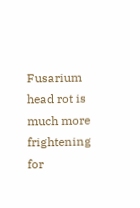Fusarium head rot is much more frightening for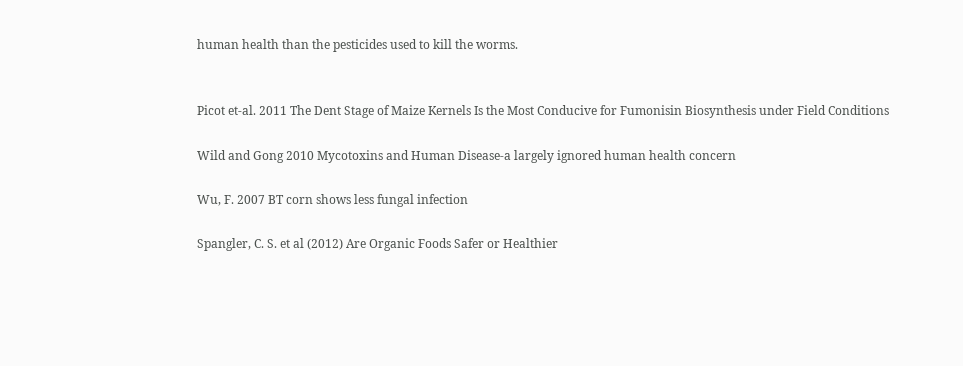human health than the pesticides used to kill the worms.


Picot et-al. 2011 The Dent Stage of Maize Kernels Is the Most Conducive for Fumonisin Biosynthesis under Field Conditions

Wild and Gong 2010 Mycotoxins and Human Disease-a largely ignored human health concern

Wu, F. 2007 BT corn shows less fungal infection

Spangler, C. S. et al (2012) Are Organic Foods Safer or Healthier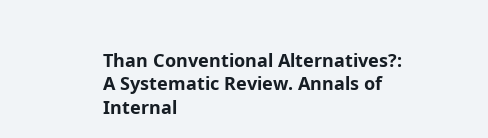Than Conventional Alternatives?: A Systematic Review. Annals of Internal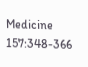Medicine 157:348-366